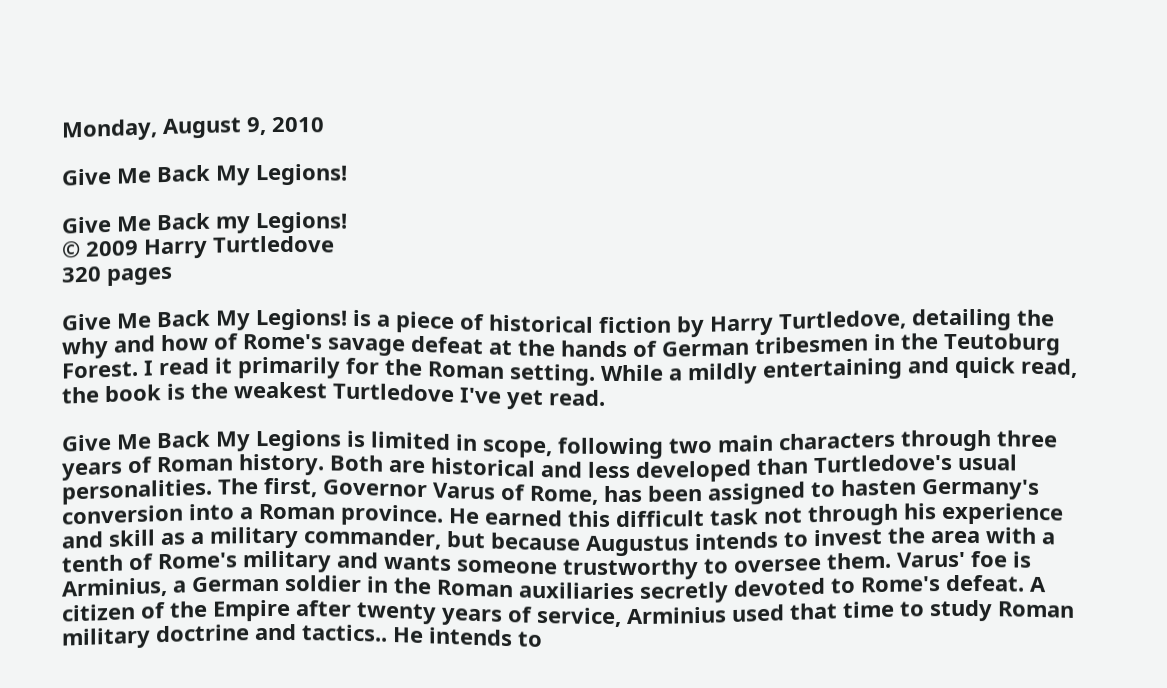Monday, August 9, 2010

Give Me Back My Legions!

Give Me Back my Legions!
© 2009 Harry Turtledove
320 pages

Give Me Back My Legions! is a piece of historical fiction by Harry Turtledove, detailing the why and how of Rome's savage defeat at the hands of German tribesmen in the Teutoburg Forest. I read it primarily for the Roman setting. While a mildly entertaining and quick read, the book is the weakest Turtledove I've yet read.

Give Me Back My Legions is limited in scope, following two main characters through three years of Roman history. Both are historical and less developed than Turtledove's usual personalities. The first, Governor Varus of Rome, has been assigned to hasten Germany's conversion into a Roman province. He earned this difficult task not through his experience and skill as a military commander, but because Augustus intends to invest the area with a tenth of Rome's military and wants someone trustworthy to oversee them. Varus' foe is Arminius, a German soldier in the Roman auxiliaries secretly devoted to Rome's defeat. A citizen of the Empire after twenty years of service, Arminius used that time to study Roman military doctrine and tactics.. He intends to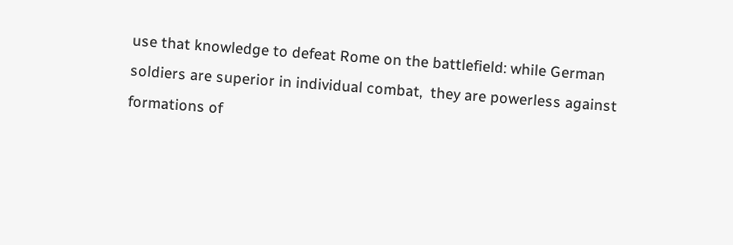use that knowledge to defeat Rome on the battlefield: while German soldiers are superior in individual combat,  they are powerless against formations of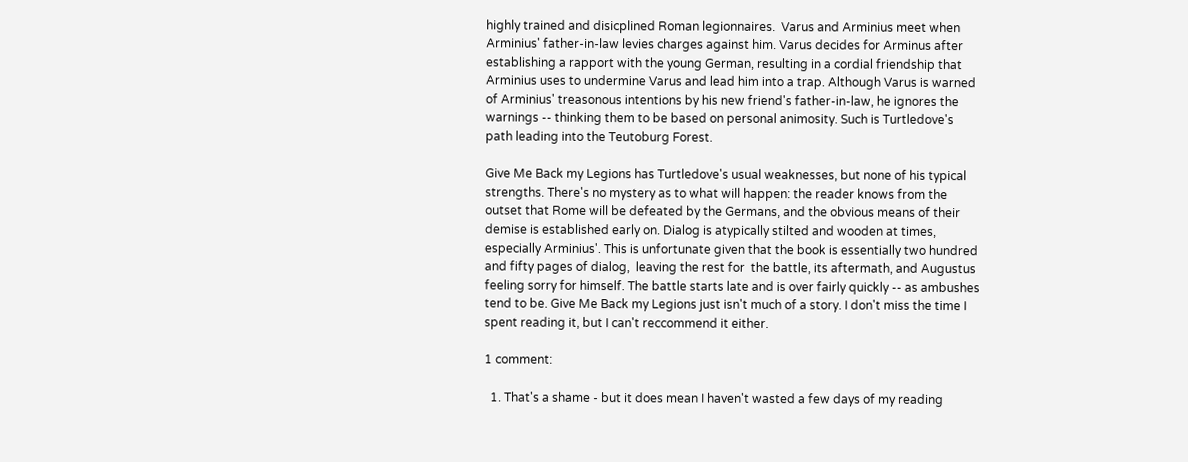highly trained and disicplined Roman legionnaires.  Varus and Arminius meet when Arminius' father-in-law levies charges against him. Varus decides for Arminus after establishing a rapport with the young German, resulting in a cordial friendship that Arminius uses to undermine Varus and lead him into a trap. Although Varus is warned of Arminius' treasonous intentions by his new friend's father-in-law, he ignores the warnings -- thinking them to be based on personal animosity. Such is Turtledove's path leading into the Teutoburg Forest.

Give Me Back my Legions has Turtledove's usual weaknesses, but none of his typical strengths. There's no mystery as to what will happen: the reader knows from the outset that Rome will be defeated by the Germans, and the obvious means of their demise is established early on. Dialog is atypically stilted and wooden at times, especially Arminius'. This is unfortunate given that the book is essentially two hundred and fifty pages of dialog,  leaving the rest for  the battle, its aftermath, and Augustus feeling sorry for himself. The battle starts late and is over fairly quickly -- as ambushes tend to be. Give Me Back my Legions just isn't much of a story. I don't miss the time I spent reading it, but I can't reccommend it either.

1 comment:

  1. That's a shame - but it does mean I haven't wasted a few days of my reading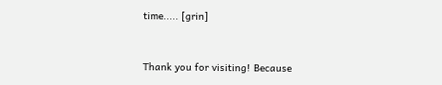time..... [grin]


Thank you for visiting! Because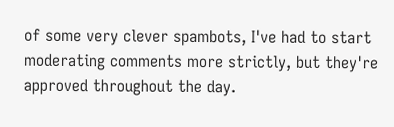of some very clever spambots, I've had to start moderating comments more strictly, but they're approved throughout the day.